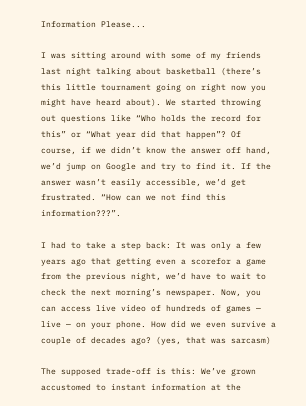Information Please...

I was sitting around with some of my friends last night talking about basketball (there’s this little tournament going on right now you might have heard about). We started throwing out questions like “Who holds the record for this” or “What year did that happen”? Of course, if we didn’t know the answer off hand, we’d jump on Google and try to find it. If the answer wasn’t easily accessible, we’d get frustrated. “How can we not find this information???”.

I had to take a step back: It was only a few years ago that getting even a scorefor a game from the previous night, we’d have to wait to check the next morning’s newspaper. Now, you can access live video of hundreds of games — live — on your phone. How did we even survive a couple of decades ago? (yes, that was sarcasm)

The supposed trade-off is this: We’ve grown accustomed to instant information at the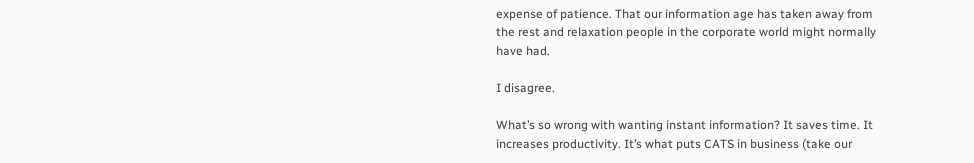expense of patience. That our information age has taken away from the rest and relaxation people in the corporate world might normally have had.

I disagree.

What’s so wrong with wanting instant information? It saves time. It increases productivity. It’s what puts CATS in business (take our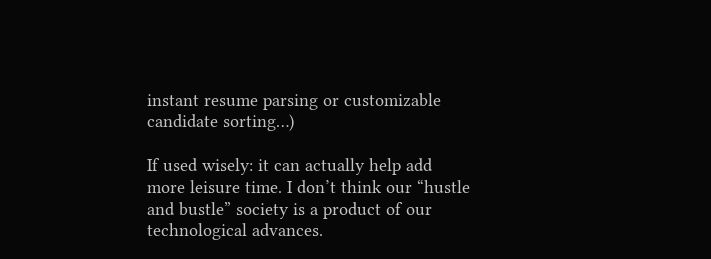instant resume parsing or customizable candidate sorting…)

If used wisely: it can actually help add more leisure time. I don’t think our “hustle and bustle” society is a product of our technological advances.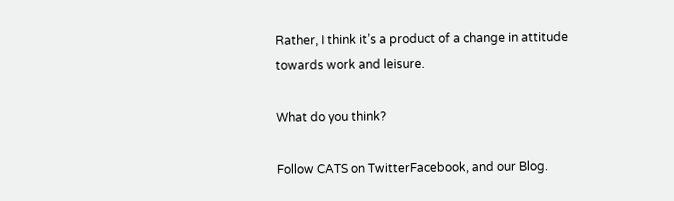Rather, I think it’s a product of a change in attitude towards work and leisure.

What do you think?

Follow CATS on TwitterFacebook, and our Blog.